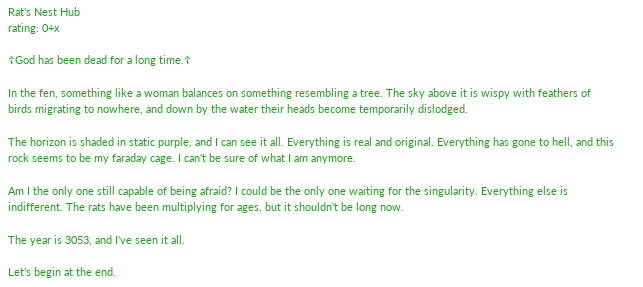Rat's Nest Hub
rating: 0+x

☦God has been dead for a long time.☦

In the fen, something like a woman balances on something resembling a tree. The sky above it is wispy with feathers of birds migrating to nowhere, and down by the water their heads become temporarily dislodged.

The horizon is shaded in static purple, and I can see it all. Everything is real and original. Everything has gone to hell, and this rock seems to be my faraday cage. I can't be sure of what I am anymore.

Am I the only one still capable of being afraid? I could be the only one waiting for the singularity. Everything else is indifferent. The rats have been multiplying for ages, but it shouldn't be long now.

The year is 3053, and I've seen it all.

Let's begin at the end.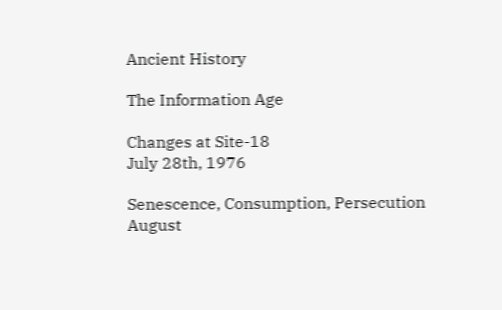Ancient History

The Information Age

Changes at Site-18
July 28th, 1976

Senescence, Consumption, Persecution
August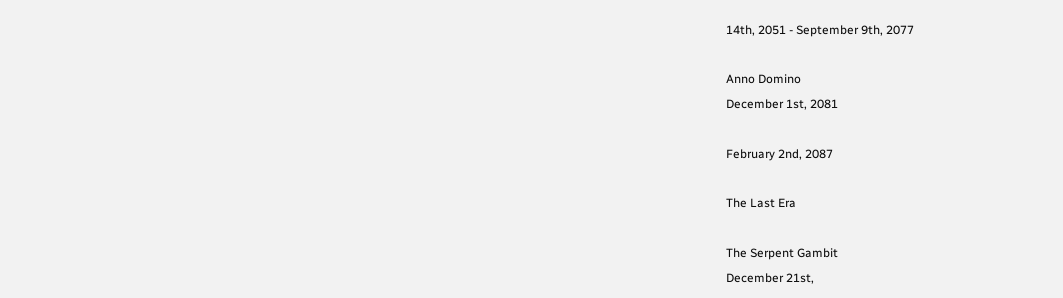14th, 2051 - September 9th, 2077

Anno Domino
December 1st, 2081

February 2nd, 2087

The Last Era

The Serpent Gambit
December 21st,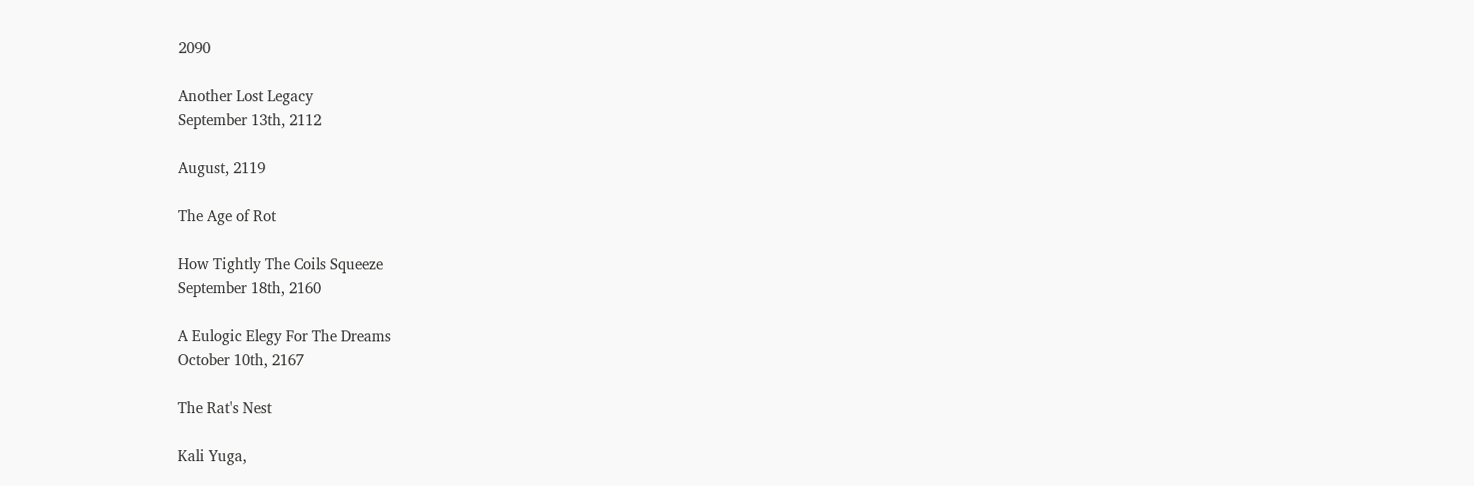2090

Another Lost Legacy
September 13th, 2112

August, 2119

The Age of Rot

How Tightly The Coils Squeeze
September 18th, 2160

A Eulogic Elegy For The Dreams
October 10th, 2167

The Rat's Nest

Kali Yuga,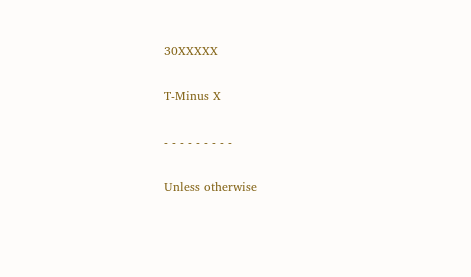30XXXXX

T-Minus X

- - - - - - - - -

Unless otherwise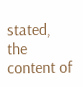stated, the content of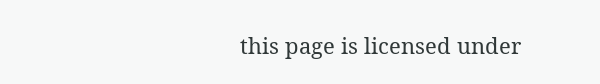this page is licensed under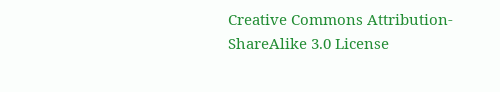Creative Commons Attribution-ShareAlike 3.0 License